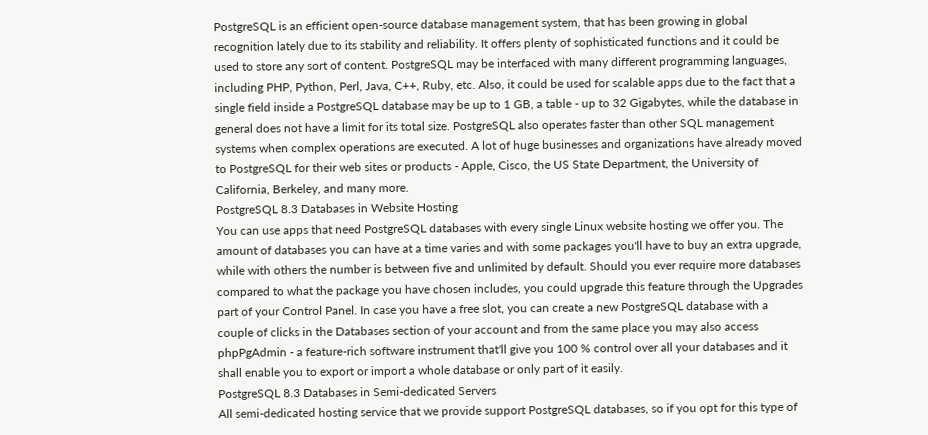PostgreSQL is an efficient open-source database management system, that has been growing in global recognition lately due to its stability and reliability. It offers plenty of sophisticated functions and it could be used to store any sort of content. PostgreSQL may be interfaced with many different programming languages, including PHP, Python, Perl, Java, C++, Ruby, etc. Also, it could be used for scalable apps due to the fact that a single field inside a PostgreSQL database may be up to 1 GB, a table - up to 32 Gigabytes, while the database in general does not have a limit for its total size. PostgreSQL also operates faster than other SQL management systems when complex operations are executed. A lot of huge businesses and organizations have already moved to PostgreSQL for their web sites or products - Apple, Cisco, the US State Department, the University of California, Berkeley, and many more.
PostgreSQL 8.3 Databases in Website Hosting
You can use apps that need PostgreSQL databases with every single Linux website hosting we offer you. The amount of databases you can have at a time varies and with some packages you'll have to buy an extra upgrade, while with others the number is between five and unlimited by default. Should you ever require more databases compared to what the package you have chosen includes, you could upgrade this feature through the Upgrades part of your Control Panel. In case you have a free slot, you can create a new PostgreSQL database with a couple of clicks in the Databases section of your account and from the same place you may also access phpPgAdmin - a feature-rich software instrument that'll give you 100 % control over all your databases and it shall enable you to export or import a whole database or only part of it easily.
PostgreSQL 8.3 Databases in Semi-dedicated Servers
All semi-dedicated hosting service that we provide support PostgreSQL databases, so if you opt for this type of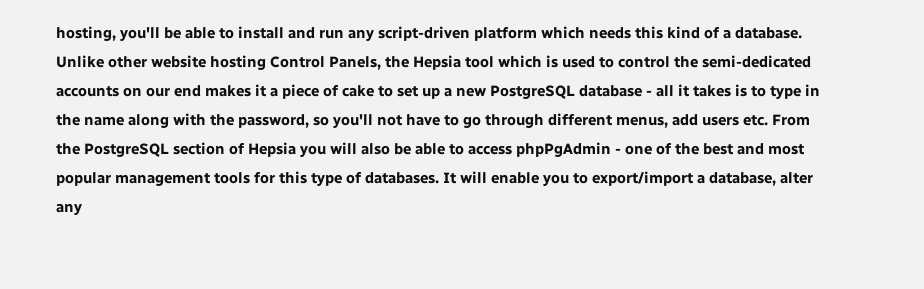hosting, you'll be able to install and run any script-driven platform which needs this kind of a database. Unlike other website hosting Control Panels, the Hepsia tool which is used to control the semi-dedicated accounts on our end makes it a piece of cake to set up a new PostgreSQL database - all it takes is to type in the name along with the password, so you'll not have to go through different menus, add users etc. From the PostgreSQL section of Hepsia you will also be able to access phpPgAdmin - one of the best and most popular management tools for this type of databases. It will enable you to export/import a database, alter any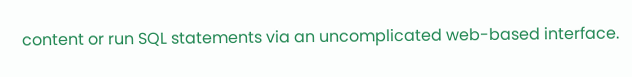content or run SQL statements via an uncomplicated web-based interface.